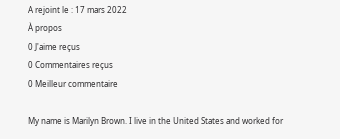A rejoint le : 17 mars 2022
À propos
0 J'aime reçus
0 Commentaires reçus
0 Meilleur commentaire

My name is Marilyn Brown. I live in the United States and worked for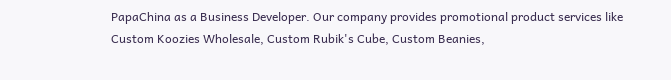PapaChina as a Business Developer. Our company provides promotional product services like Custom Koozies Wholesale, Custom Rubik's Cube, Custom Beanies,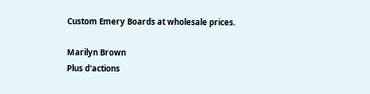Custom Emery Boards at wholesale prices.

Marilyn Brown
Plus d'actions